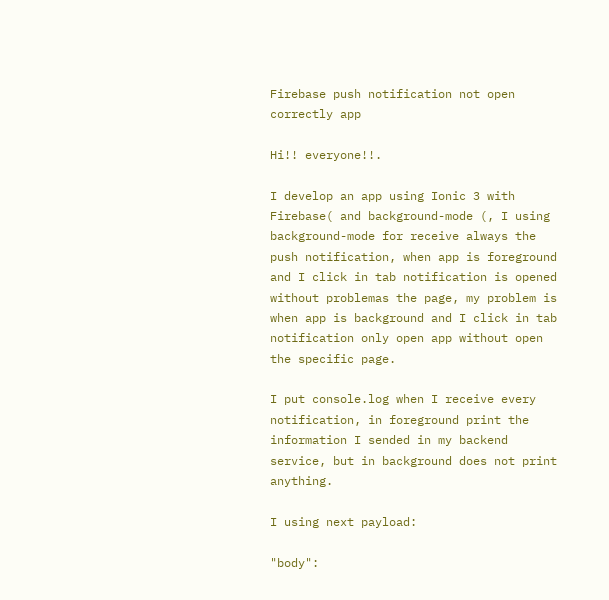Firebase push notification not open correctly app

Hi!! everyone!!.

I develop an app using Ionic 3 with Firebase( and background-mode (, I using background-mode for receive always the push notification, when app is foreground and I click in tab notification is opened without problemas the page, my problem is when app is background and I click in tab notification only open app without open the specific page.

I put console.log when I receive every notification, in foreground print the information I sended in my backend service, but in background does not print anything.

I using next payload:

"body":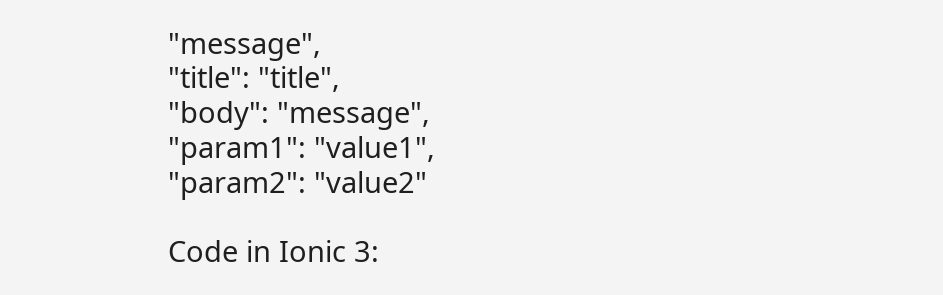"message",
"title": "title",
"body": "message",
"param1": "value1",
"param2": "value2"

Code in Ionic 3: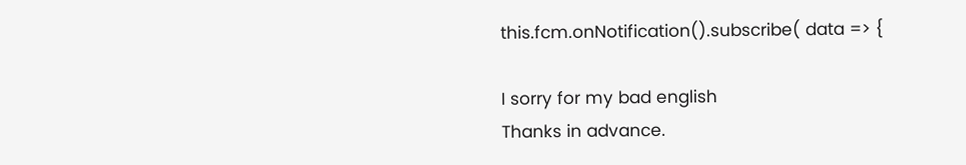this.fcm.onNotification().subscribe( data => {

I sorry for my bad english
Thanks in advance.